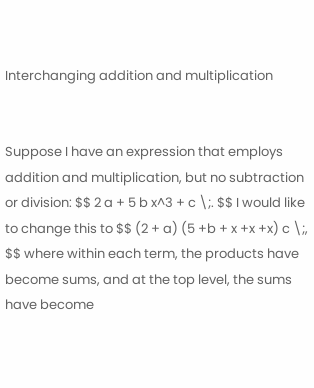Interchanging addition and multiplication


Suppose I have an expression that employs addition and multiplication, but no subtraction or division: $$ 2 a + 5 b x^3 + c \;. $$ I would like to change this to $$ (2 + a) (5 +b + x +x +x) c \;, $$ where within each term, the products have become sums, and at the top level, the sums have become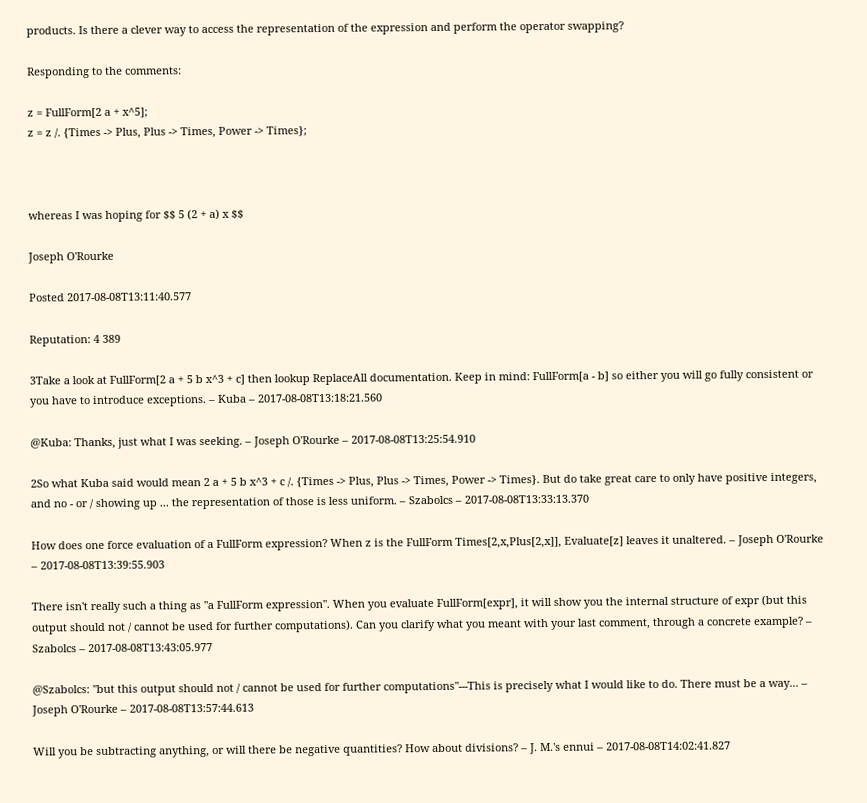products. Is there a clever way to access the representation of the expression and perform the operator swapping?

Responding to the comments:

z = FullForm[2 a + x^5];
z = z /. {Times -> Plus, Plus -> Times, Power -> Times};



whereas I was hoping for $$ 5 (2 + a) x $$

Joseph O'Rourke

Posted 2017-08-08T13:11:40.577

Reputation: 4 389

3Take a look at FullForm[2 a + 5 b x^3 + c] then lookup ReplaceAll documentation. Keep in mind: FullForm[a - b] so either you will go fully consistent or you have to introduce exceptions. – Kuba – 2017-08-08T13:18:21.560

@Kuba: Thanks, just what I was seeking. – Joseph O'Rourke – 2017-08-08T13:25:54.910

2So what Kuba said would mean 2 a + 5 b x^3 + c /. {Times -> Plus, Plus -> Times, Power -> Times}. But do take great care to only have positive integers, and no - or / showing up ... the representation of those is less uniform. – Szabolcs – 2017-08-08T13:33:13.370

How does one force evaluation of a FullForm expression? When z is the FullForm Times[2,x,Plus[2,x]], Evaluate[z] leaves it unaltered. – Joseph O'Rourke – 2017-08-08T13:39:55.903

There isn't really such a thing as "a FullForm expression". When you evaluate FullForm[expr], it will show you the internal structure of expr (but this output should not / cannot be used for further computations). Can you clarify what you meant with your last comment, through a concrete example? – Szabolcs – 2017-08-08T13:43:05.977

@Szabolcs: "but this output should not / cannot be used for further computations"---This is precisely what I would like to do. There must be a way... – Joseph O'Rourke – 2017-08-08T13:57:44.613

Will you be subtracting anything, or will there be negative quantities? How about divisions? – J. M.'s ennui – 2017-08-08T14:02:41.827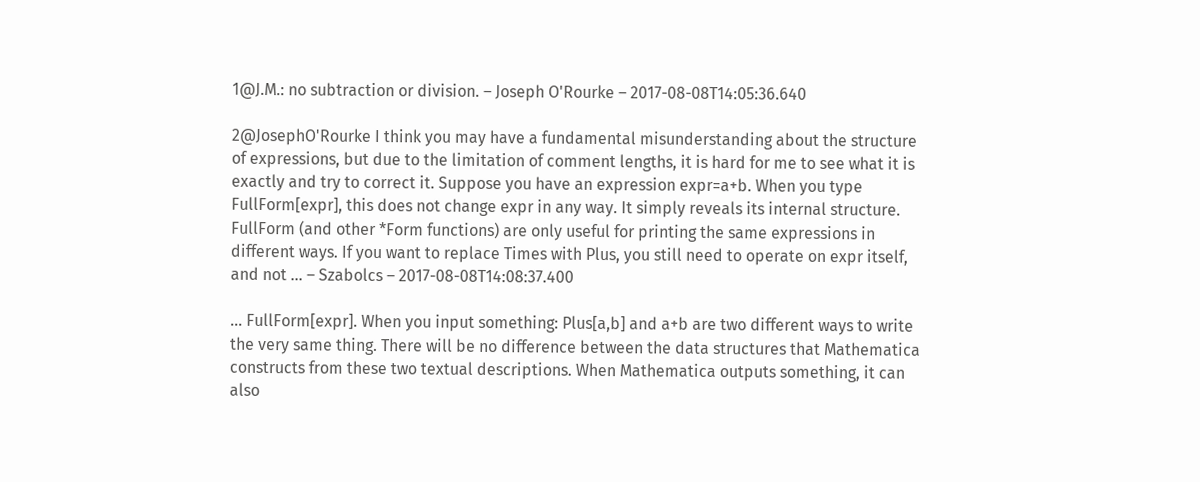1@J.M.: no subtraction or division. – Joseph O'Rourke – 2017-08-08T14:05:36.640

2@JosephO'Rourke I think you may have a fundamental misunderstanding about the structure of expressions, but due to the limitation of comment lengths, it is hard for me to see what it is exactly and try to correct it. Suppose you have an expression expr=a+b. When you type FullForm[expr], this does not change expr in any way. It simply reveals its internal structure. FullForm (and other *Form functions) are only useful for printing the same expressions in different ways. If you want to replace Times with Plus, you still need to operate on expr itself, and not ... – Szabolcs – 2017-08-08T14:08:37.400

... FullForm[expr]. When you input something: Plus[a,b] and a+b are two different ways to write the very same thing. There will be no difference between the data structures that Mathematica constructs from these two textual descriptions. When Mathematica outputs something, it can also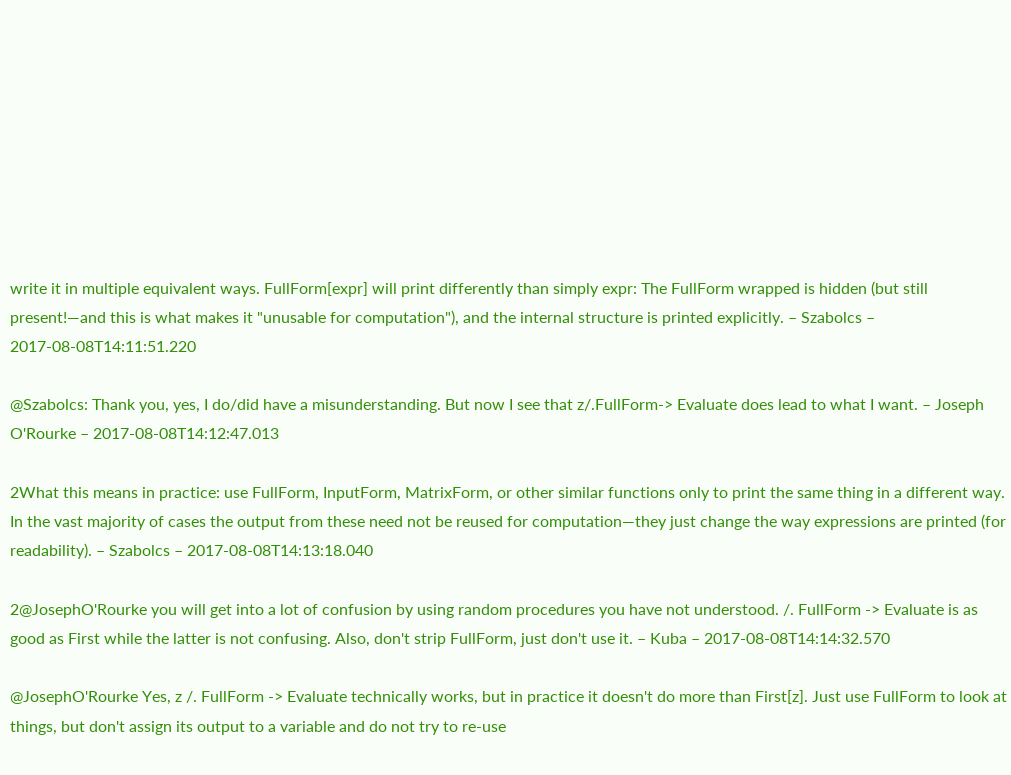write it in multiple equivalent ways. FullForm[expr] will print differently than simply expr: The FullForm wrapped is hidden (but still present!—and this is what makes it "unusable for computation"), and the internal structure is printed explicitly. – Szabolcs – 2017-08-08T14:11:51.220

@Szabolcs: Thank you, yes, I do/did have a misunderstanding. But now I see that z/.FullForm-> Evaluate does lead to what I want. – Joseph O'Rourke – 2017-08-08T14:12:47.013

2What this means in practice: use FullForm, InputForm, MatrixForm, or other similar functions only to print the same thing in a different way. In the vast majority of cases the output from these need not be reused for computation—they just change the way expressions are printed (for readability). – Szabolcs – 2017-08-08T14:13:18.040

2@JosephO'Rourke you will get into a lot of confusion by using random procedures you have not understood. /. FullForm -> Evaluate is as good as First while the latter is not confusing. Also, don't strip FullForm, just don't use it. – Kuba – 2017-08-08T14:14:32.570

@JosephO'Rourke Yes, z /. FullForm -> Evaluate technically works, but in practice it doesn't do more than First[z]. Just use FullForm to look at things, but don't assign its output to a variable and do not try to re-use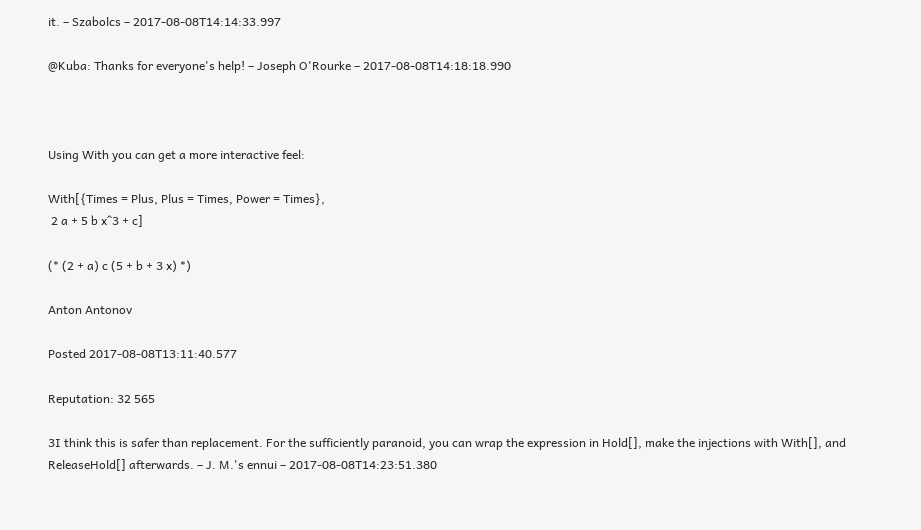it. – Szabolcs – 2017-08-08T14:14:33.997

@Kuba: Thanks for everyone's help! – Joseph O'Rourke – 2017-08-08T14:18:18.990



Using With you can get a more interactive feel:

With[{Times = Plus, Plus = Times, Power = Times},
 2 a + 5 b x^3 + c]

(* (2 + a) c (5 + b + 3 x) *)

Anton Antonov

Posted 2017-08-08T13:11:40.577

Reputation: 32 565

3I think this is safer than replacement. For the sufficiently paranoid, you can wrap the expression in Hold[], make the injections with With[], and ReleaseHold[] afterwards. – J. M.'s ennui – 2017-08-08T14:23:51.380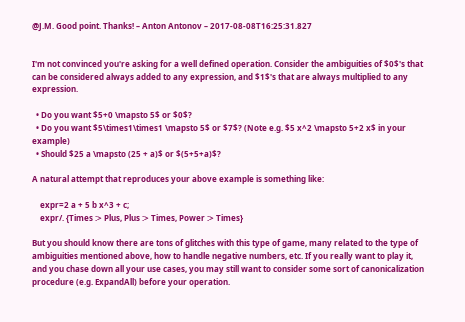@J.M. Good point. Thanks! – Anton Antonov – 2017-08-08T16:25:31.827


I'm not convinced you're asking for a well defined operation. Consider the ambiguities of $0$'s that can be considered always added to any expression, and $1$'s that are always multiplied to any expression.

  • Do you want $5+0 \mapsto 5$ or $0$?
  • Do you want $5\times1\times1 \mapsto 5$ or $7$? (Note e.g. $5 x^2 \mapsto 5+2 x$ in your example)
  • Should $25 a \mapsto (25 + a)$ or $(5+5+a)$?

A natural attempt that reproduces your above example is something like:

    expr=2 a + 5 b x^3 + c;
    expr/. {Times :> Plus, Plus :> Times, Power :> Times}

But you should know there are tons of glitches with this type of game, many related to the type of ambiguities mentioned above, how to handle negative numbers, etc. If you really want to play it, and you chase down all your use cases, you may still want to consider some sort of canonicalization procedure (e.g. ExpandAll) before your operation.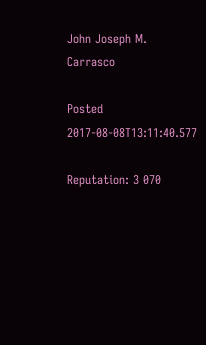John Joseph M. Carrasco

Posted 2017-08-08T13:11:40.577

Reputation: 3 070